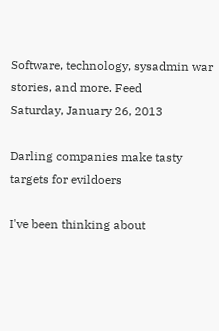Software, technology, sysadmin war stories, and more. Feed
Saturday, January 26, 2013

Darling companies make tasty targets for evildoers

I've been thinking about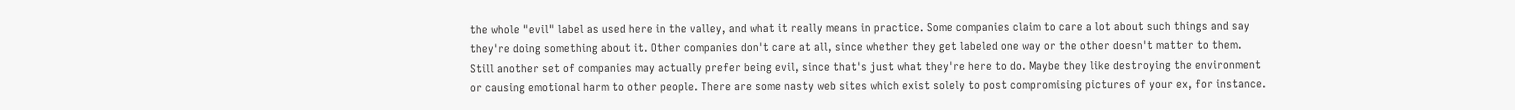the whole "evil" label as used here in the valley, and what it really means in practice. Some companies claim to care a lot about such things and say they're doing something about it. Other companies don't care at all, since whether they get labeled one way or the other doesn't matter to them. Still another set of companies may actually prefer being evil, since that's just what they're here to do. Maybe they like destroying the environment or causing emotional harm to other people. There are some nasty web sites which exist solely to post compromising pictures of your ex, for instance.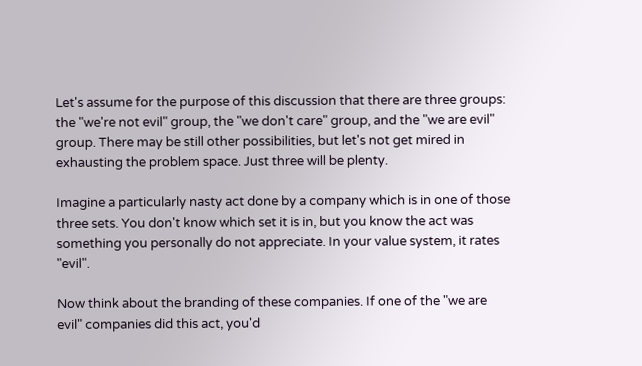Let's assume for the purpose of this discussion that there are three groups: the "we're not evil" group, the "we don't care" group, and the "we are evil" group. There may be still other possibilities, but let's not get mired in exhausting the problem space. Just three will be plenty.

Imagine a particularly nasty act done by a company which is in one of those three sets. You don't know which set it is in, but you know the act was something you personally do not appreciate. In your value system, it rates "evil".

Now think about the branding of these companies. If one of the "we are evil" companies did this act, you'd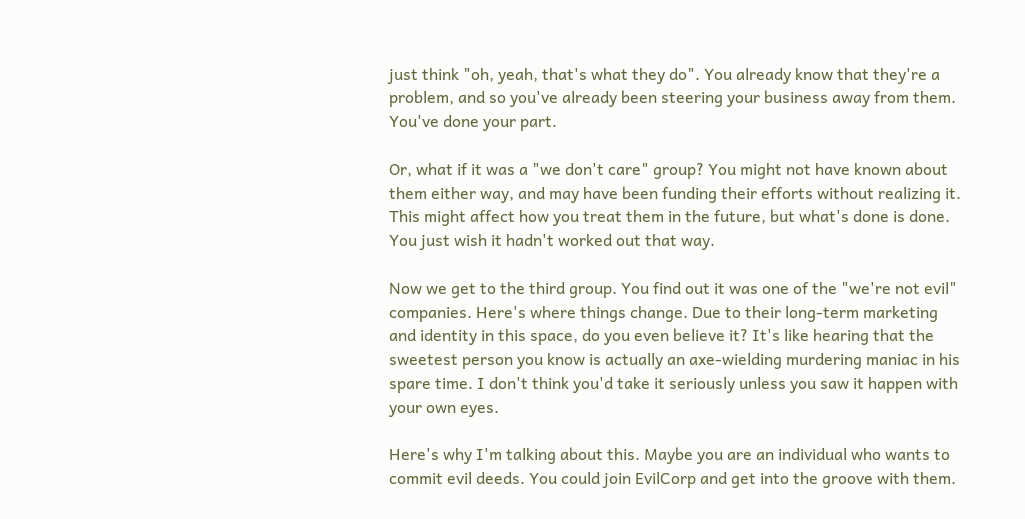just think "oh, yeah, that's what they do". You already know that they're a problem, and so you've already been steering your business away from them. You've done your part.

Or, what if it was a "we don't care" group? You might not have known about them either way, and may have been funding their efforts without realizing it. This might affect how you treat them in the future, but what's done is done. You just wish it hadn't worked out that way.

Now we get to the third group. You find out it was one of the "we're not evil" companies. Here's where things change. Due to their long-term marketing and identity in this space, do you even believe it? It's like hearing that the sweetest person you know is actually an axe-wielding murdering maniac in his spare time. I don't think you'd take it seriously unless you saw it happen with your own eyes.

Here's why I'm talking about this. Maybe you are an individual who wants to commit evil deeds. You could join EvilCorp and get into the groove with them.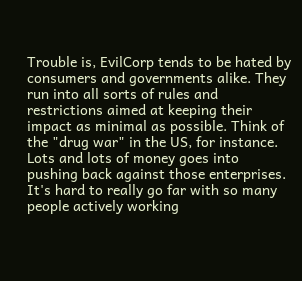Trouble is, EvilCorp tends to be hated by consumers and governments alike. They run into all sorts of rules and restrictions aimed at keeping their impact as minimal as possible. Think of the "drug war" in the US, for instance. Lots and lots of money goes into pushing back against those enterprises. It's hard to really go far with so many people actively working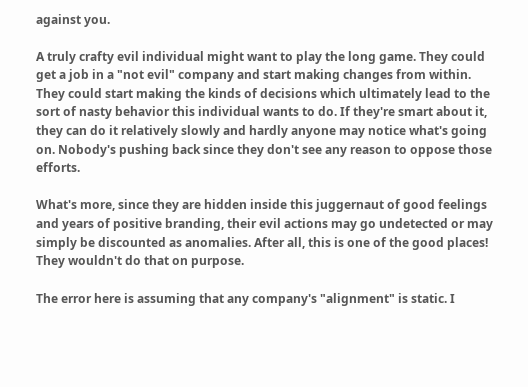against you.

A truly crafty evil individual might want to play the long game. They could get a job in a "not evil" company and start making changes from within. They could start making the kinds of decisions which ultimately lead to the sort of nasty behavior this individual wants to do. If they're smart about it, they can do it relatively slowly and hardly anyone may notice what's going on. Nobody's pushing back since they don't see any reason to oppose those efforts.

What's more, since they are hidden inside this juggernaut of good feelings and years of positive branding, their evil actions may go undetected or may simply be discounted as anomalies. After all, this is one of the good places! They wouldn't do that on purpose.

The error here is assuming that any company's "alignment" is static. I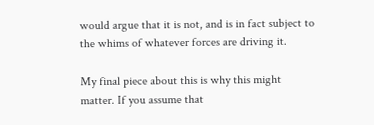would argue that it is not, and is in fact subject to the whims of whatever forces are driving it.

My final piece about this is why this might matter. If you assume that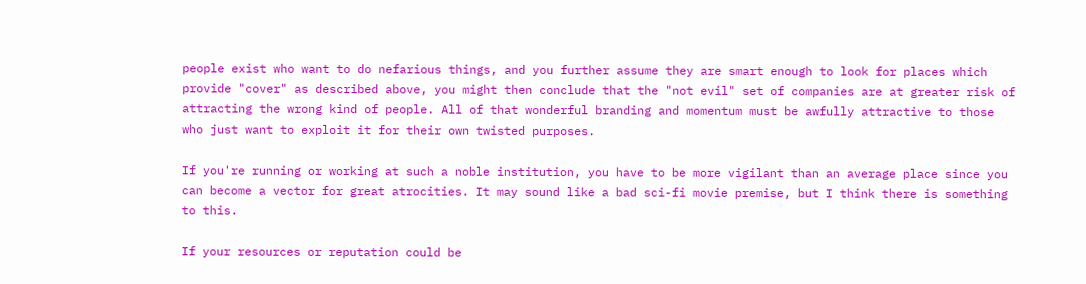people exist who want to do nefarious things, and you further assume they are smart enough to look for places which provide "cover" as described above, you might then conclude that the "not evil" set of companies are at greater risk of attracting the wrong kind of people. All of that wonderful branding and momentum must be awfully attractive to those who just want to exploit it for their own twisted purposes.

If you're running or working at such a noble institution, you have to be more vigilant than an average place since you can become a vector for great atrocities. It may sound like a bad sci-fi movie premise, but I think there is something to this.

If your resources or reputation could be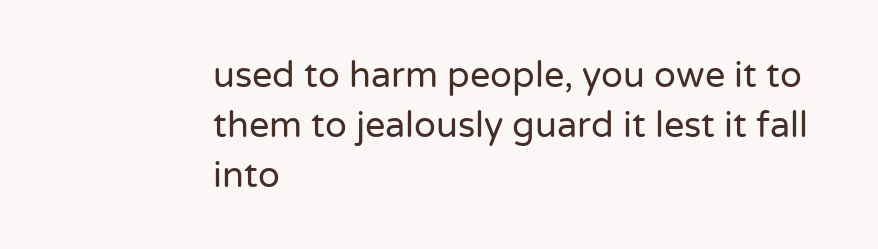used to harm people, you owe it to them to jealously guard it lest it fall into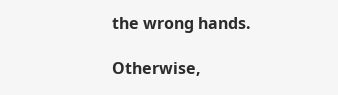the wrong hands.

Otherwise,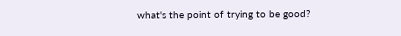what's the point of trying to be good?